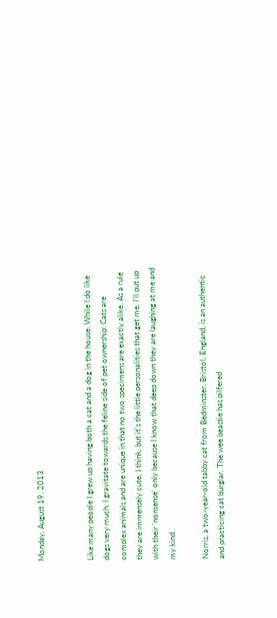Monday, August 19, 2013


Like many people I grew up having both a cat and a dog in the house. While I do like dogs very much, I gravitate towards the feline side of pet ownership: Cats are complex animals and are unique in that no two specimens are exactly alike. As a rule they are immensely cute, I think, but it's the little personalities that get me. I'll put up with their 'nonsense' only because I know that deep down they are laughing at me and my kind.

Norris, a two-year-old tabby cat from Bedminster, Bristol, England, is an authentic and practicing cat burglar. The wee beastie has pilfered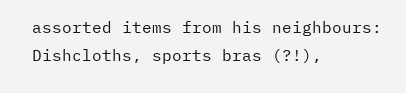assorted items from his neighbours: Dishcloths, sports bras (?!),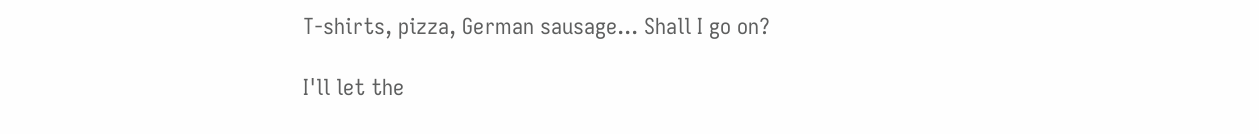T-shirts, pizza, German sausage... Shall I go on?

I'll let the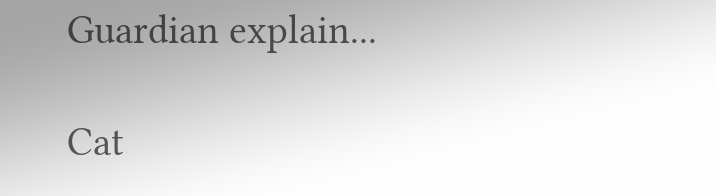Guardian explain...

Cat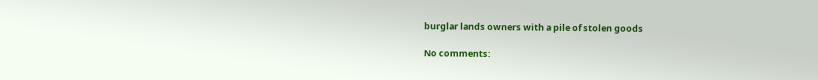burglar lands owners with a pile of stolen goods

No comments: